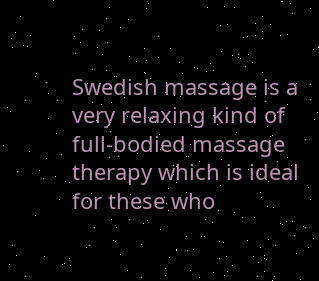Swedish massage is a very relaxing kind of full-bodied massage therapy which is ideal for these who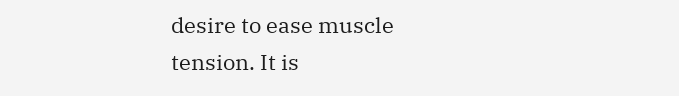desire to ease muscle tension. It is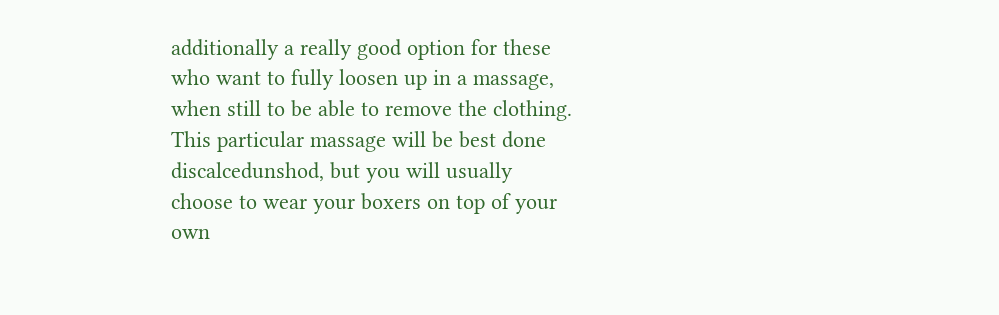additionally a really good option for these who want to fully loosen up in a massage, when still to be able to remove the clothing. This particular massage will be best done discalcedunshod, but you will usually choose to wear your boxers on top of your own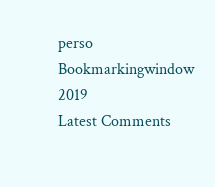perso
Bookmarkingwindow 2019
Latest Comments